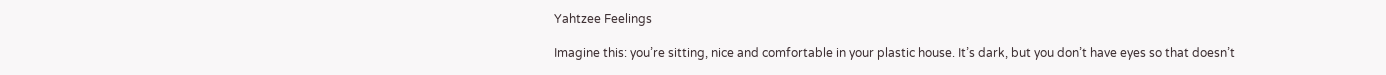Yahtzee Feelings

Imagine this: you’re sitting, nice and comfortable in your plastic house. It’s dark, but you don’t have eyes so that doesn’t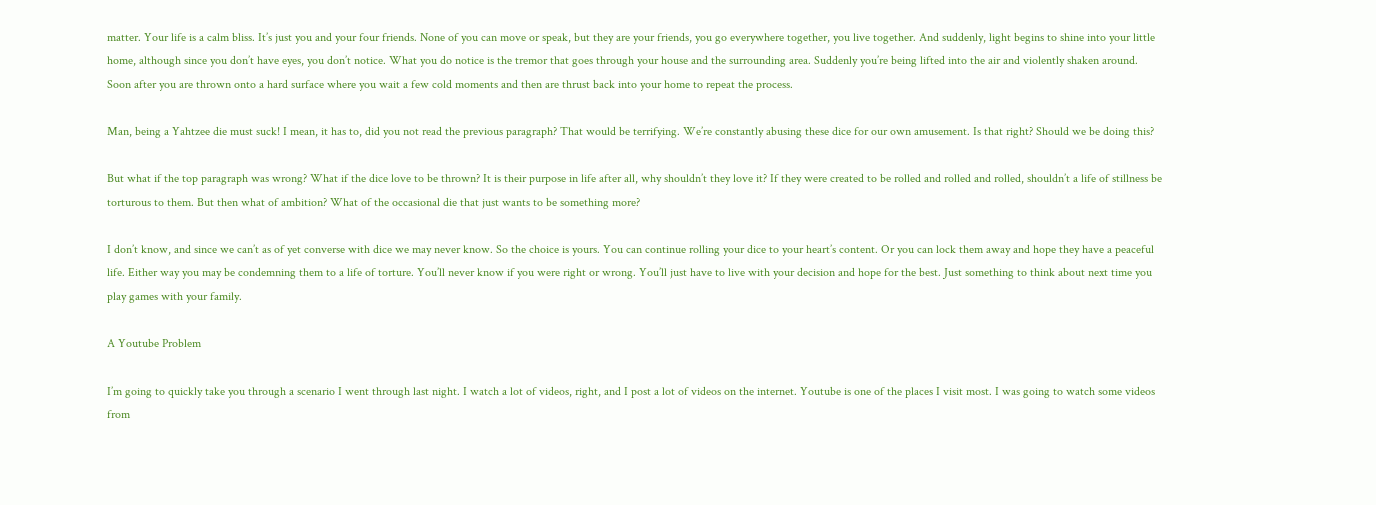matter. Your life is a calm bliss. It’s just you and your four friends. None of you can move or speak, but they are your friends, you go everywhere together, you live together. And suddenly, light begins to shine into your little home, although since you don’t have eyes, you don’t notice. What you do notice is the tremor that goes through your house and the surrounding area. Suddenly you’re being lifted into the air and violently shaken around. Soon after you are thrown onto a hard surface where you wait a few cold moments and then are thrust back into your home to repeat the process.

Man, being a Yahtzee die must suck! I mean, it has to, did you not read the previous paragraph? That would be terrifying. We’re constantly abusing these dice for our own amusement. Is that right? Should we be doing this?

But what if the top paragraph was wrong? What if the dice love to be thrown? It is their purpose in life after all, why shouldn’t they love it? If they were created to be rolled and rolled and rolled, shouldn’t a life of stillness be torturous to them. But then what of ambition? What of the occasional die that just wants to be something more?

I don’t know, and since we can’t as of yet converse with dice we may never know. So the choice is yours. You can continue rolling your dice to your heart’s content. Or you can lock them away and hope they have a peaceful life. Either way you may be condemning them to a life of torture. You’ll never know if you were right or wrong. You’ll just have to live with your decision and hope for the best. Just something to think about next time you play games with your family.

A Youtube Problem

I’m going to quickly take you through a scenario I went through last night. I watch a lot of videos, right, and I post a lot of videos on the internet. Youtube is one of the places I visit most. I was going to watch some videos from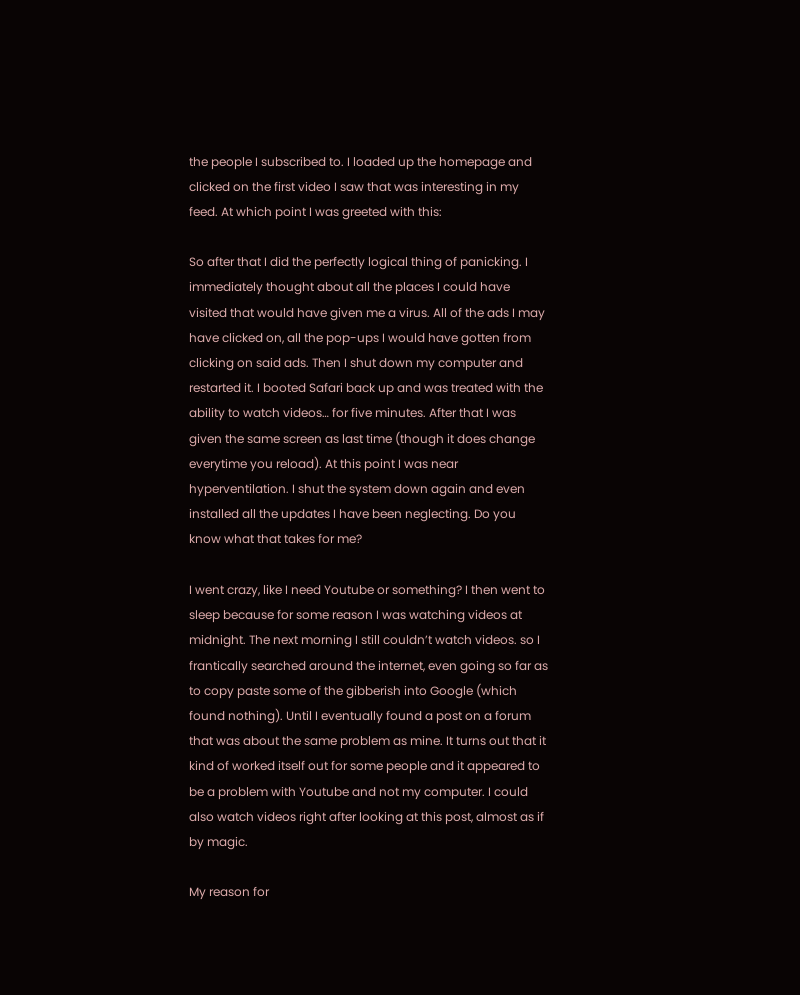the people I subscribed to. I loaded up the homepage and clicked on the first video I saw that was interesting in my feed. At which point I was greeted with this:

So after that I did the perfectly logical thing of panicking. I immediately thought about all the places I could have visited that would have given me a virus. All of the ads I may have clicked on, all the pop-ups I would have gotten from clicking on said ads. Then I shut down my computer and restarted it. I booted Safari back up and was treated with the ability to watch videos… for five minutes. After that I was given the same screen as last time (though it does change everytime you reload). At this point I was near hyperventilation. I shut the system down again and even installed all the updates I have been neglecting. Do you know what that takes for me?

I went crazy, like I need Youtube or something? I then went to sleep because for some reason I was watching videos at midnight. The next morning I still couldn’t watch videos. so I frantically searched around the internet, even going so far as to copy paste some of the gibberish into Google (which found nothing). Until I eventually found a post on a forum that was about the same problem as mine. It turns out that it kind of worked itself out for some people and it appeared to be a problem with Youtube and not my computer. I could also watch videos right after looking at this post, almost as if by magic.

My reason for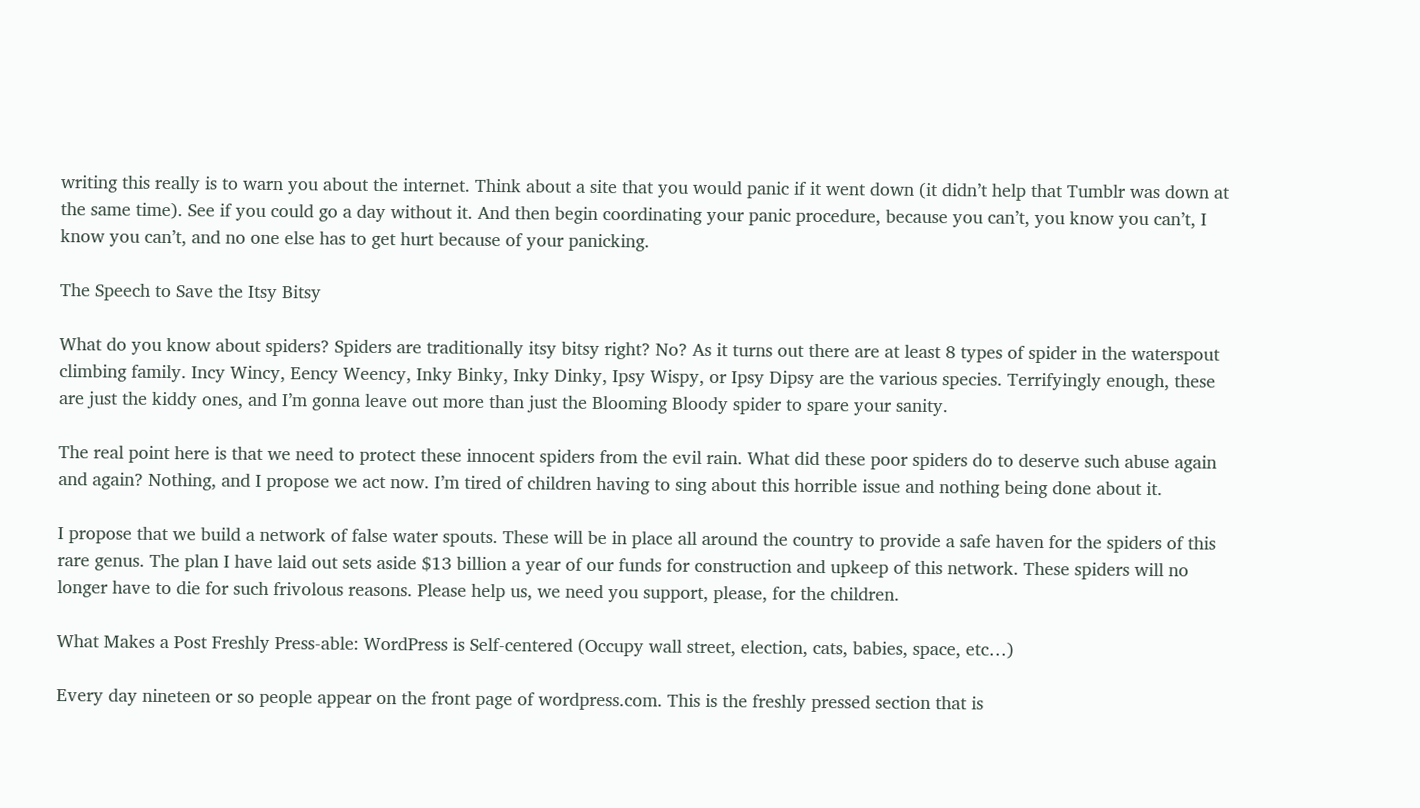writing this really is to warn you about the internet. Think about a site that you would panic if it went down (it didn’t help that Tumblr was down at the same time). See if you could go a day without it. And then begin coordinating your panic procedure, because you can’t, you know you can’t, I know you can’t, and no one else has to get hurt because of your panicking.

The Speech to Save the Itsy Bitsy

What do you know about spiders? Spiders are traditionally itsy bitsy right? No? As it turns out there are at least 8 types of spider in the waterspout climbing family. Incy Wincy, Eency Weency, Inky Binky, Inky Dinky, Ipsy Wispy, or Ipsy Dipsy are the various species. Terrifyingly enough, these are just the kiddy ones, and I’m gonna leave out more than just the Blooming Bloody spider to spare your sanity.

The real point here is that we need to protect these innocent spiders from the evil rain. What did these poor spiders do to deserve such abuse again and again? Nothing, and I propose we act now. I’m tired of children having to sing about this horrible issue and nothing being done about it.

I propose that we build a network of false water spouts. These will be in place all around the country to provide a safe haven for the spiders of this rare genus. The plan I have laid out sets aside $13 billion a year of our funds for construction and upkeep of this network. These spiders will no longer have to die for such frivolous reasons. Please help us, we need you support, please, for the children.

What Makes a Post Freshly Press-able: WordPress is Self-centered (Occupy wall street, election, cats, babies, space, etc…)

Every day nineteen or so people appear on the front page of wordpress.com. This is the freshly pressed section that is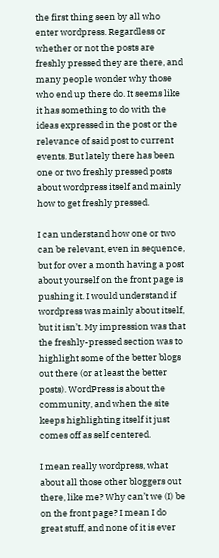the first thing seen by all who enter wordpress. Regardless or whether or not the posts are freshly pressed they are there, and many people wonder why those who end up there do. It seems like it has something to do with the ideas expressed in the post or the relevance of said post to current events. But lately there has been one or two freshly pressed posts about wordpress itself and mainly how to get freshly pressed.

I can understand how one or two can be relevant, even in sequence, but for over a month having a post about yourself on the front page is pushing it. I would understand if wordpress was mainly about itself, but it isn’t. My impression was that the freshly-pressed section was to highlight some of the better blogs out there (or at least the better posts). WordPress is about the community, and when the site keeps highlighting itself it just comes off as self centered.

I mean really wordpress, what about all those other bloggers out there, like me? Why can’t we (I) be on the front page? I mean I do great stuff, and none of it is ever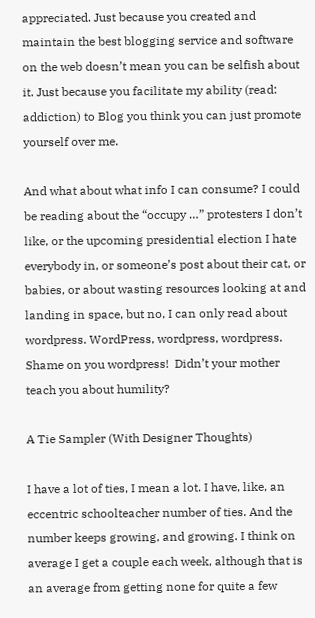appreciated. Just because you created and maintain the best blogging service and software on the web doesn’t mean you can be selfish about it. Just because you facilitate my ability (read: addiction) to Blog you think you can just promote yourself over me.

And what about what info I can consume? I could be reading about the “occupy …” protesters I don’t like, or the upcoming presidential election I hate everybody in, or someone’s post about their cat, or babies, or about wasting resources looking at and landing in space, but no, I can only read about wordpress. WordPress, wordpress, wordpress. Shame on you wordpress!  Didn’t your mother teach you about humility?

A Tie Sampler (With Designer Thoughts)

I have a lot of ties, I mean a lot. I have, like, an eccentric schoolteacher number of ties. And the number keeps growing, and growing. I think on average I get a couple each week, although that is an average from getting none for quite a few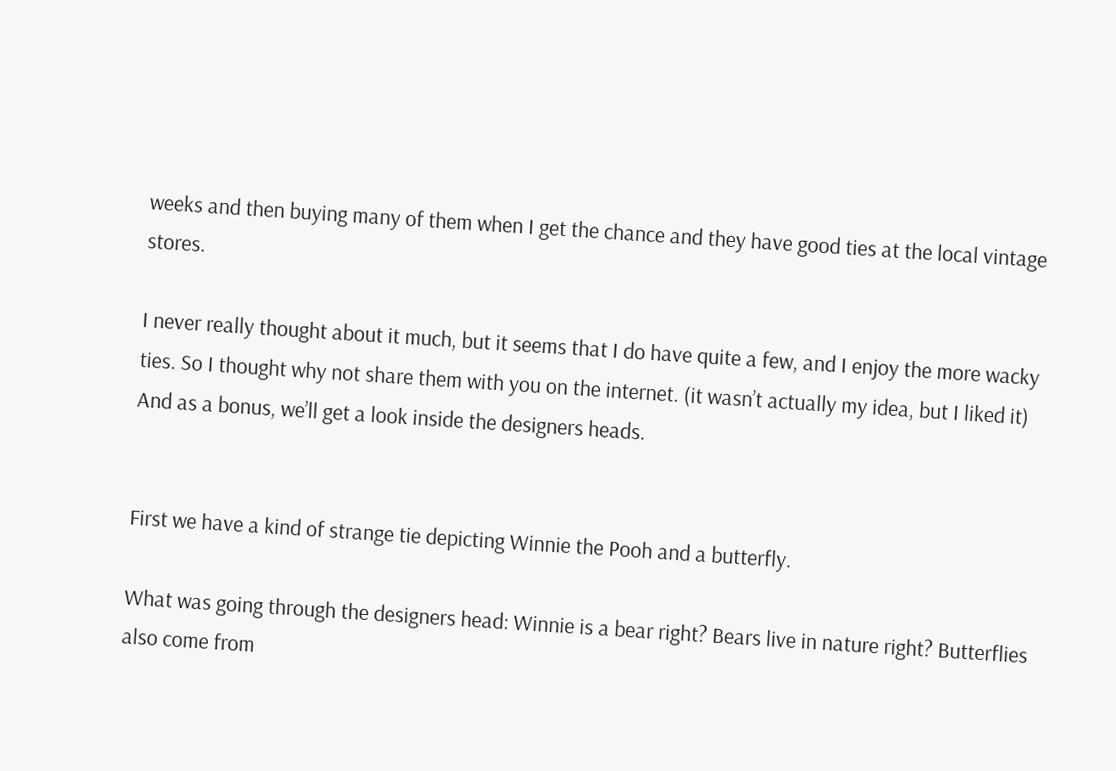weeks and then buying many of them when I get the chance and they have good ties at the local vintage stores.

I never really thought about it much, but it seems that I do have quite a few, and I enjoy the more wacky ties. So I thought why not share them with you on the internet. (it wasn’t actually my idea, but I liked it) And as a bonus, we’ll get a look inside the designers heads.


First we have a kind of strange tie depicting Winnie the Pooh and a butterfly.

What was going through the designers head: Winnie is a bear right? Bears live in nature right? Butterflies also come from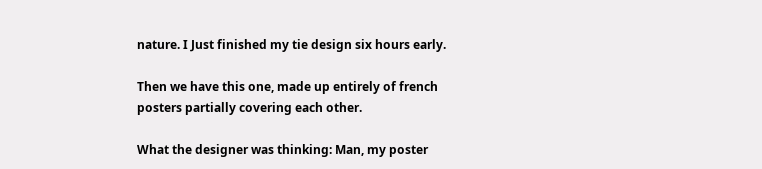nature. I Just finished my tie design six hours early.

Then we have this one, made up entirely of french posters partially covering each other.

What the designer was thinking: Man, my poster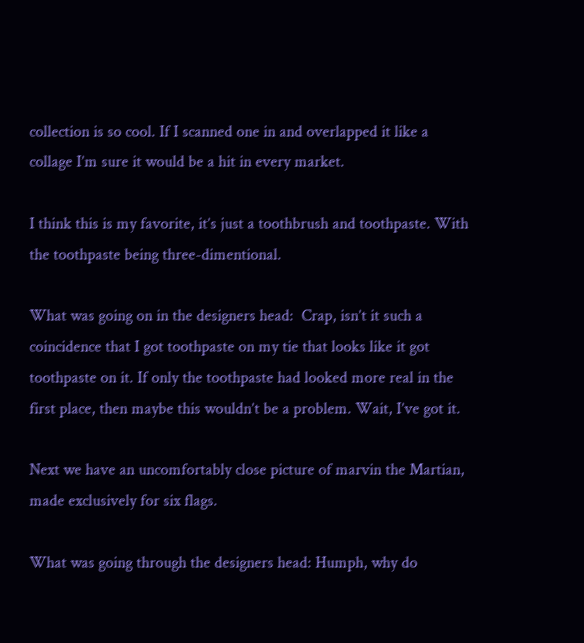collection is so cool. If I scanned one in and overlapped it like a collage I’m sure it would be a hit in every market.

I think this is my favorite, it’s just a toothbrush and toothpaste. With the toothpaste being three-dimentional.

What was going on in the designers head:  Crap, isn’t it such a coincidence that I got toothpaste on my tie that looks like it got toothpaste on it. If only the toothpaste had looked more real in the first place, then maybe this wouldn’t be a problem. Wait, I’ve got it.

Next we have an uncomfortably close picture of marvin the Martian, made exclusively for six flags.

What was going through the designers head: Humph, why do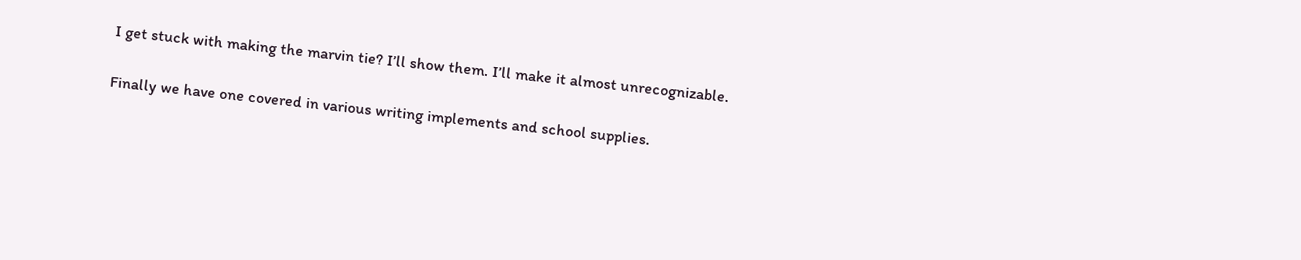I get stuck with making the marvin tie? I’ll show them. I’ll make it almost unrecognizable.

Finally we have one covered in various writing implements and school supplies.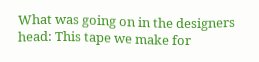What was going on in the designers head: This tape we make for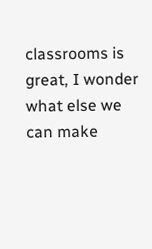classrooms is great, I wonder what else we can make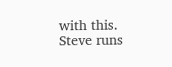with this. Steve runs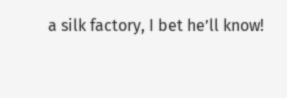a silk factory, I bet he’ll know!